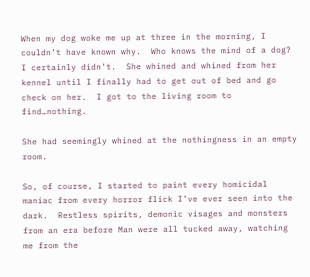When my dog woke me up at three in the morning, I couldn’t have known why.  Who knows the mind of a dog?  I certainly didn’t.  She whined and whined from her kennel until I finally had to get out of bed and go check on her.  I got to the living room to find…nothing.

She had seemingly whined at the nothingness in an empty room.

So, of course, I started to paint every homicidal maniac from every horror flick I’ve ever seen into the dark.  Restless spirits, demonic visages and monsters from an era before Man were all tucked away, watching me from the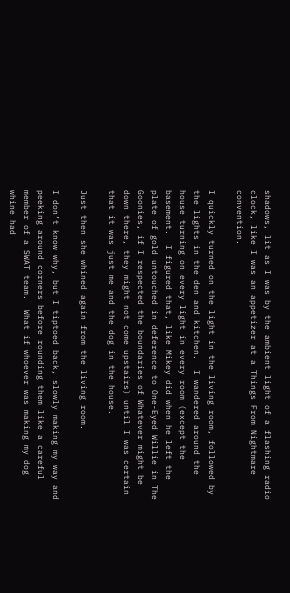shadows, lit as I was by the ambient light of a flashing radio clock, like I was an appetizer at a Things From Nightmare convention.

I quickly turned on the light in the living room, followed by the lights in the den and kitchen.  I wandered around the house turning on every light in every room (except the basement.  I figured that, like Mikey did when he left the plate of gold untouched in deference to One-Eyed Willie in The Goonies, if I respected the boundaries of Whatever might be down there, they might not come upstairs) until I was certain that it was just me and the dog in the house.

Just then she whined again from the living room.

I don’t know why, but I tiptoed back, slowly making my way and peeking around corners before rounding them like a careful member of a SWAT team.  What if whoever was making my dog whine had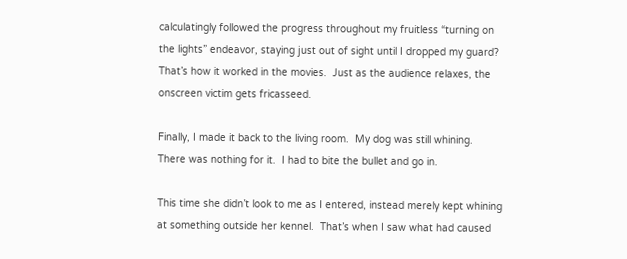calculatingly followed the progress throughout my fruitless “turning on the lights” endeavor, staying just out of sight until I dropped my guard?  That’s how it worked in the movies.  Just as the audience relaxes, the onscreen victim gets fricasseed.

Finally, I made it back to the living room.  My dog was still whining.  There was nothing for it.  I had to bite the bullet and go in.

This time she didn’t look to me as I entered, instead merely kept whining at something outside her kennel.  That’s when I saw what had caused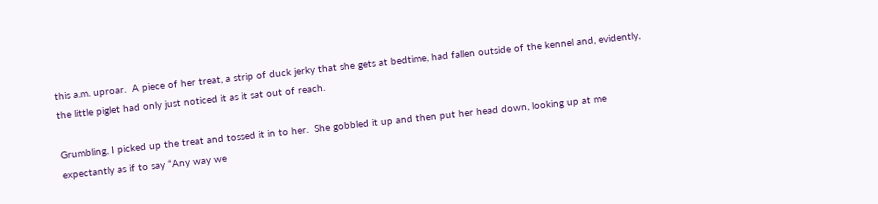this a.m. uproar.  A piece of her treat, a strip of duck jerky that she gets at bedtime, had fallen outside of the kennel and, evidently, the little piglet had only just noticed it as it sat out of reach.

Grumbling, I picked up the treat and tossed it in to her.  She gobbled it up and then put her head down, looking up at me expectantly as if to say “Any way we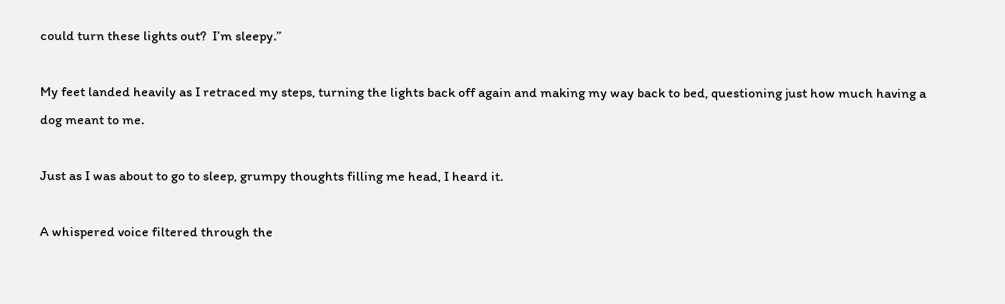could turn these lights out?  I’m sleepy.”

My feet landed heavily as I retraced my steps, turning the lights back off again and making my way back to bed, questioning just how much having a dog meant to me.

Just as I was about to go to sleep, grumpy thoughts filling me head, I heard it.

A whispered voice filtered through the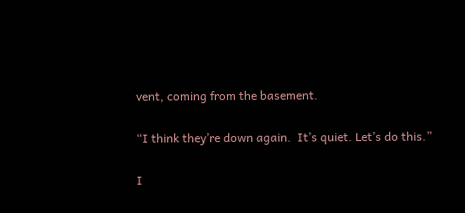vent, coming from the basement.

“I think they’re down again.  It’s quiet. Let’s do this.”

I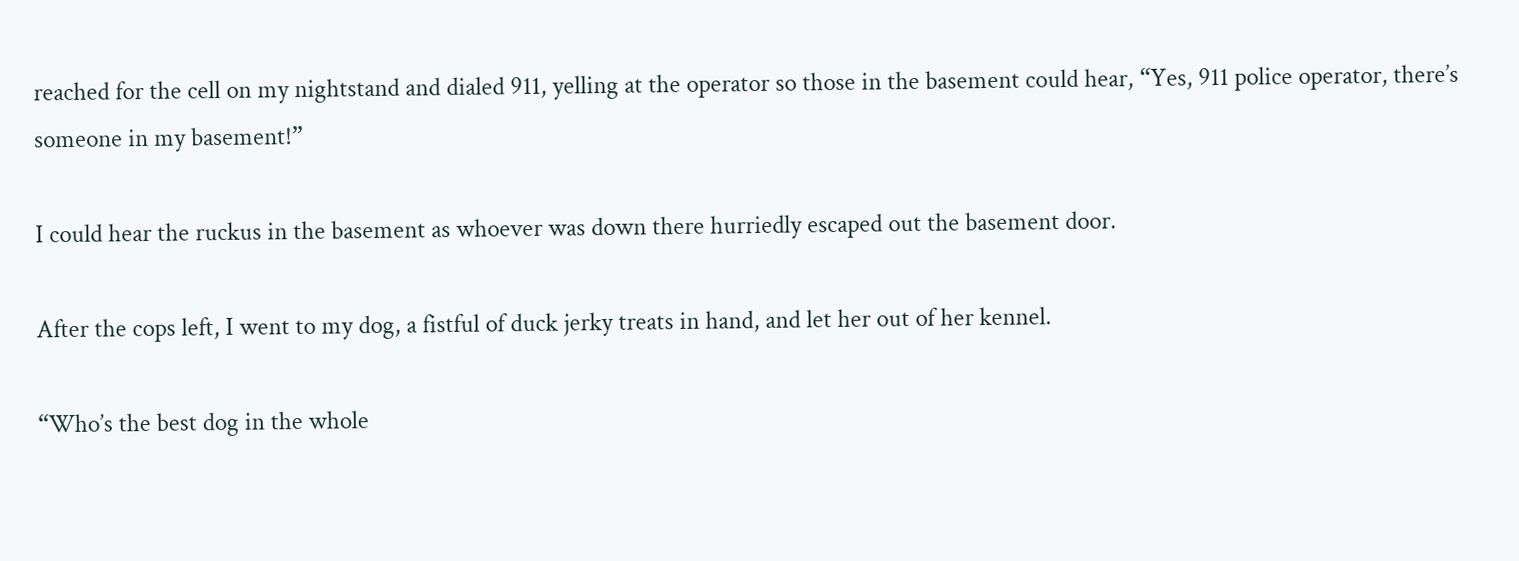reached for the cell on my nightstand and dialed 911, yelling at the operator so those in the basement could hear, “Yes, 911 police operator, there’s someone in my basement!”

I could hear the ruckus in the basement as whoever was down there hurriedly escaped out the basement door.

After the cops left, I went to my dog, a fistful of duck jerky treats in hand, and let her out of her kennel.

“Who’s the best dog in the whole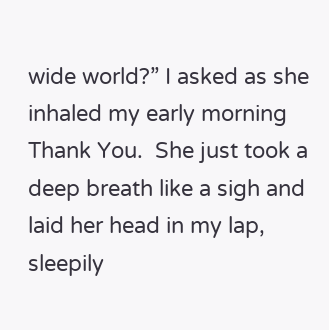wide world?” I asked as she inhaled my early morning Thank You.  She just took a deep breath like a sigh and laid her head in my lap, sleepily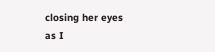closing her eyes as I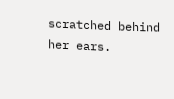scratched behind her ears.